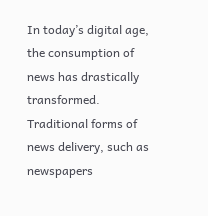In today’s digital age, the consumption of news has drastically transformed. Traditional forms of news delivery, such as newspapers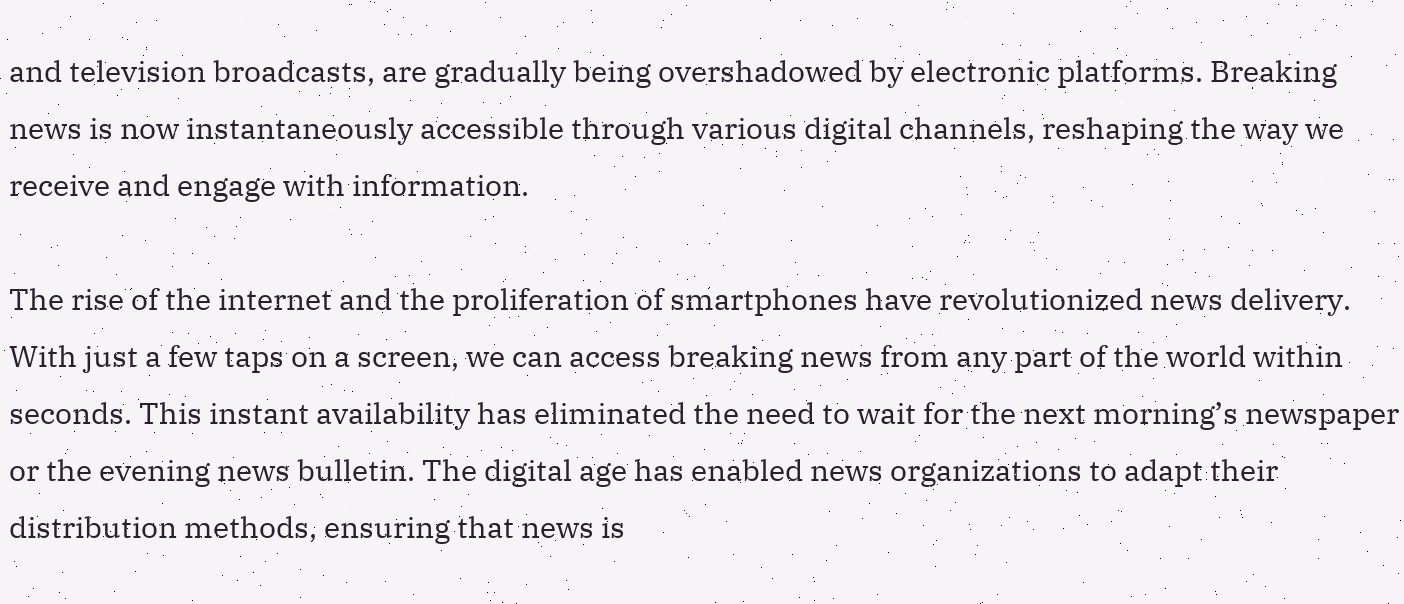and television broadcasts, are gradually being overshadowed by electronic platforms. Breaking news is now instantaneously accessible through various digital channels, reshaping the way we receive and engage with information.

The rise of the internet and the proliferation of smartphones have revolutionized news delivery. With just a few taps on a screen, we can access breaking news from any part of the world within seconds. This instant availability has eliminated the need to wait for the next morning’s newspaper or the evening news bulletin. The digital age has enabled news organizations to adapt their distribution methods, ensuring that news is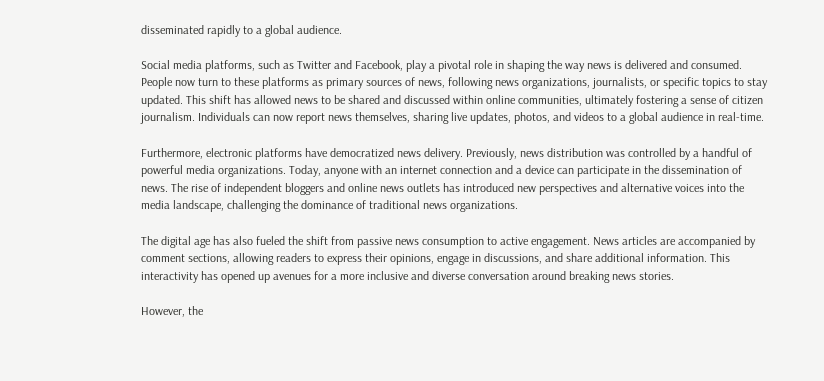disseminated rapidly to a global audience.

Social media platforms, such as Twitter and Facebook, play a pivotal role in shaping the way news is delivered and consumed. People now turn to these platforms as primary sources of news, following news organizations, journalists, or specific topics to stay updated. This shift has allowed news to be shared and discussed within online communities, ultimately fostering a sense of citizen journalism. Individuals can now report news themselves, sharing live updates, photos, and videos to a global audience in real-time.

Furthermore, electronic platforms have democratized news delivery. Previously, news distribution was controlled by a handful of powerful media organizations. Today, anyone with an internet connection and a device can participate in the dissemination of news. The rise of independent bloggers and online news outlets has introduced new perspectives and alternative voices into the media landscape, challenging the dominance of traditional news organizations.

The digital age has also fueled the shift from passive news consumption to active engagement. News articles are accompanied by comment sections, allowing readers to express their opinions, engage in discussions, and share additional information. This interactivity has opened up avenues for a more inclusive and diverse conversation around breaking news stories.

However, the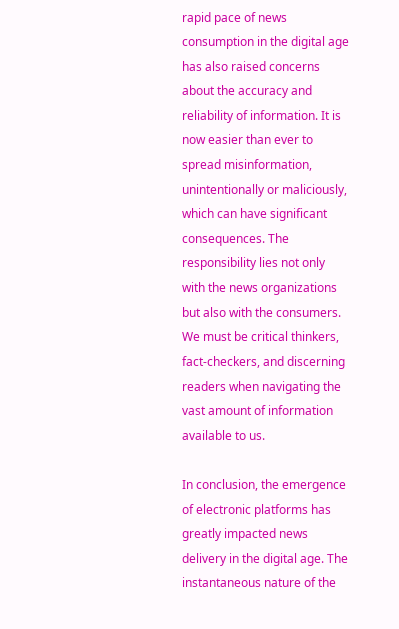rapid pace of news consumption in the digital age has also raised concerns about the accuracy and reliability of information. It is now easier than ever to spread misinformation, unintentionally or maliciously, which can have significant consequences. The responsibility lies not only with the news organizations but also with the consumers. We must be critical thinkers, fact-checkers, and discerning readers when navigating the vast amount of information available to us.

In conclusion, the emergence of electronic platforms has greatly impacted news delivery in the digital age. The instantaneous nature of the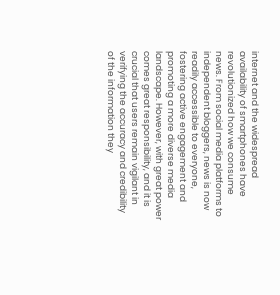internet and the widespread availability of smartphones have revolutionized how we consume news. From social media platforms to independent bloggers, news is now readily accessible to everyone, fostering active engagement and promoting a more diverse media landscape. However, with great power comes great responsibility, and it is crucial that users remain vigilant in verifying the accuracy and credibility of the information they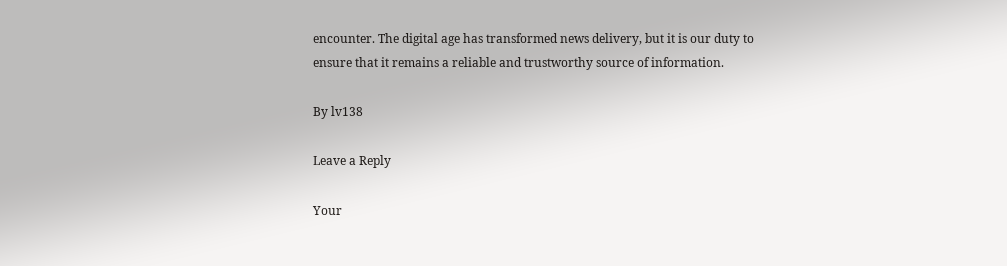encounter. The digital age has transformed news delivery, but it is our duty to ensure that it remains a reliable and trustworthy source of information.

By lv138

Leave a Reply

Your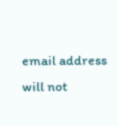email address will not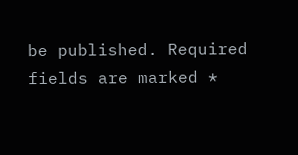be published. Required fields are marked *